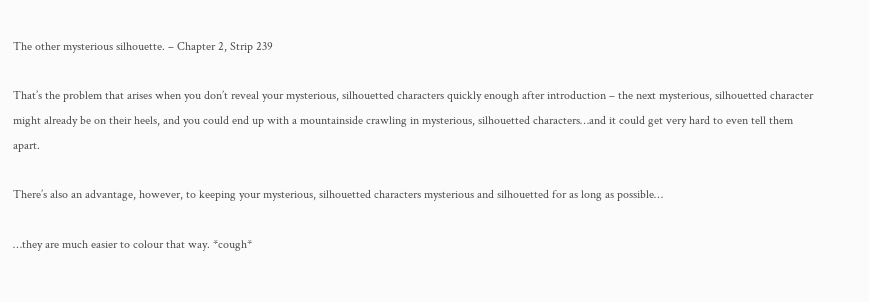The other mysterious silhouette. – Chapter 2, Strip 239

That’s the problem that arises when you don’t reveal your mysterious, silhouetted characters quickly enough after introduction – the next mysterious, silhouetted character might already be on their heels, and you could end up with a mountainside crawling in mysterious, silhouetted characters…and it could get very hard to even tell them apart.

There’s also an advantage, however, to keeping your mysterious, silhouetted characters mysterious and silhouetted for as long as possible…

…they are much easier to colour that way. *cough*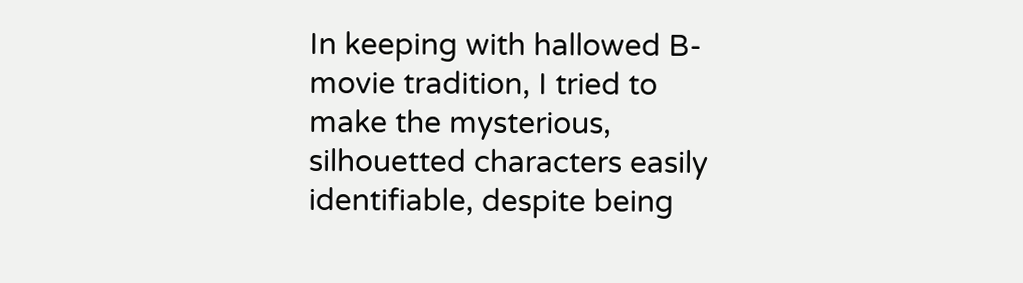In keeping with hallowed B-movie tradition, I tried to make the mysterious, silhouetted characters easily identifiable, despite being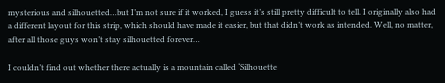mysterious and silhouetted…but I’m not sure if it worked, I guess it’s still pretty difficult to tell. I originally also had a different layout for this strip, which should have made it easier, but that didn’t work as intended. Well, no matter, after all those guys won’t stay silhouetted forever…

I couldn’t find out whether there actually is a mountain called ‘Silhouette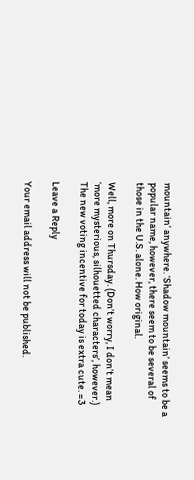mountain’ anywhere. ‘Shadow mountain’ seems to be a popular name, however, there seem to be several of those in the U.S. alone. How original.

Well, more on Thursday. (Don’t worry, I don’t mean ‘more mysterious, silhouetted characters’, however.) The new voting incentive for today is extra cute. =3

Leave a Reply

Your email address will not be published.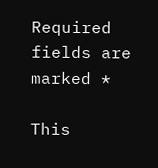Required fields are marked *

This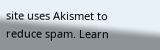site uses Akismet to reduce spam. Learn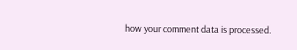how your comment data is processed.